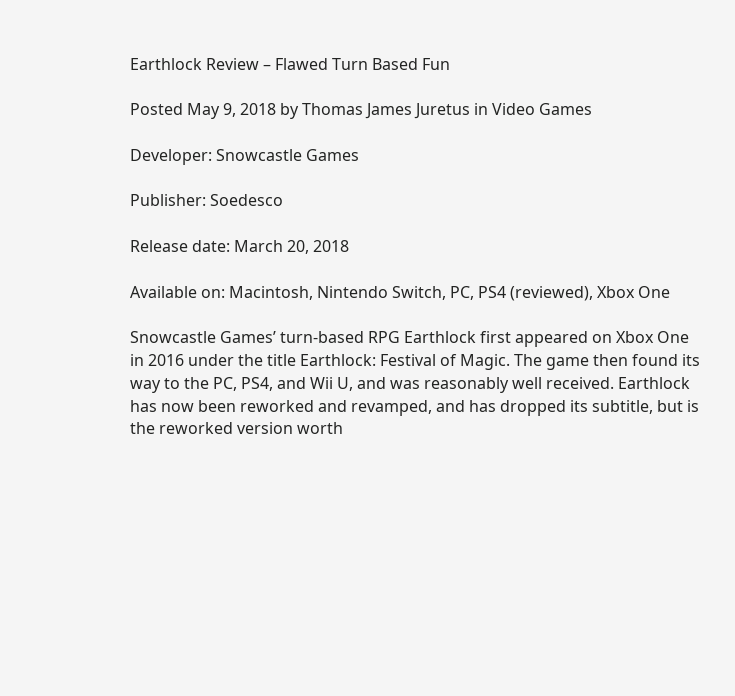Earthlock Review – Flawed Turn Based Fun

Posted May 9, 2018 by Thomas James Juretus in Video Games

Developer: Snowcastle Games

Publisher: Soedesco

Release date: March 20, 2018

Available on: Macintosh, Nintendo Switch, PC, PS4 (reviewed), Xbox One

Snowcastle Games’ turn-based RPG Earthlock first appeared on Xbox One in 2016 under the title Earthlock: Festival of Magic. The game then found its way to the PC, PS4, and Wii U, and was reasonably well received. Earthlock has now been reworked and revamped, and has dropped its subtitle, but is the reworked version worth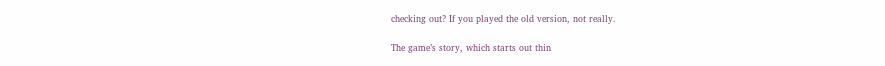checking out? If you played the old version, not really.

The game’s story, which starts out thin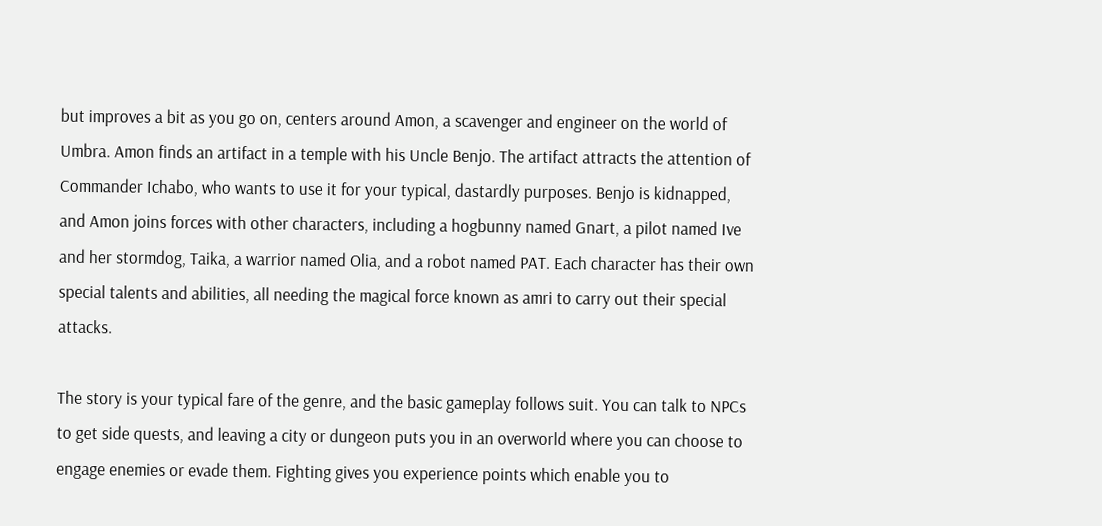but improves a bit as you go on, centers around Amon, a scavenger and engineer on the world of Umbra. Amon finds an artifact in a temple with his Uncle Benjo. The artifact attracts the attention of Commander Ichabo, who wants to use it for your typical, dastardly purposes. Benjo is kidnapped, and Amon joins forces with other characters, including a hogbunny named Gnart, a pilot named Ive and her stormdog, Taika, a warrior named Olia, and a robot named PAT. Each character has their own special talents and abilities, all needing the magical force known as amri to carry out their special attacks.

The story is your typical fare of the genre, and the basic gameplay follows suit. You can talk to NPCs to get side quests, and leaving a city or dungeon puts you in an overworld where you can choose to engage enemies or evade them. Fighting gives you experience points which enable you to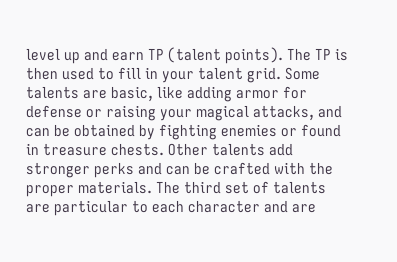level up and earn TP (talent points). The TP is then used to fill in your talent grid. Some talents are basic, like adding armor for defense or raising your magical attacks, and can be obtained by fighting enemies or found in treasure chests. Other talents add stronger perks and can be crafted with the proper materials. The third set of talents are particular to each character and are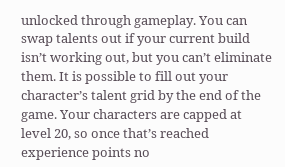unlocked through gameplay. You can swap talents out if your current build isn’t working out, but you can’t eliminate them. It is possible to fill out your character’s talent grid by the end of the game. Your characters are capped at level 20, so once that’s reached experience points no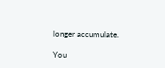longer accumulate.

You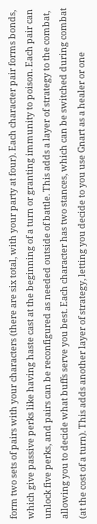form two sets of pairs with your characters (there are six total, with your party at four). Each character pair forms bonds, which give passive perks like having haste cast at the beginning of a turn or granting immunity to poison. Each pair can unlock five perks, and pairs can be reconfigured as needed outside of battle. This adds a layer of strategy to the combat, allowing you to decide what buffs serve you best. Each character has two stances, which can be switched during combat (at the cost of a turn). This adds another layer of strategy, letting you decide to you use Gnart as a healer or one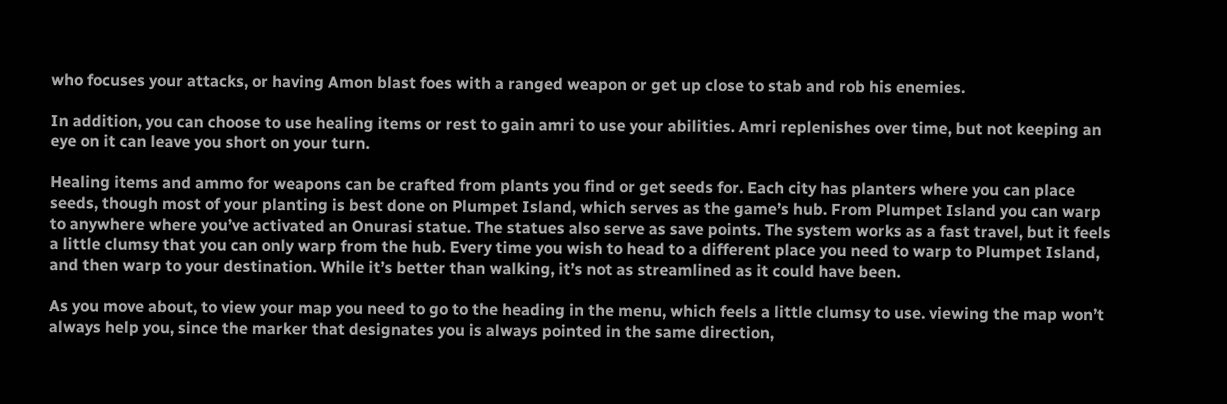who focuses your attacks, or having Amon blast foes with a ranged weapon or get up close to stab and rob his enemies.

In addition, you can choose to use healing items or rest to gain amri to use your abilities. Amri replenishes over time, but not keeping an eye on it can leave you short on your turn.

Healing items and ammo for weapons can be crafted from plants you find or get seeds for. Each city has planters where you can place seeds, though most of your planting is best done on Plumpet Island, which serves as the game’s hub. From Plumpet Island you can warp to anywhere where you’ve activated an Onurasi statue. The statues also serve as save points. The system works as a fast travel, but it feels a little clumsy that you can only warp from the hub. Every time you wish to head to a different place you need to warp to Plumpet Island, and then warp to your destination. While it’s better than walking, it’s not as streamlined as it could have been.

As you move about, to view your map you need to go to the heading in the menu, which feels a little clumsy to use. viewing the map won’t always help you, since the marker that designates you is always pointed in the same direction,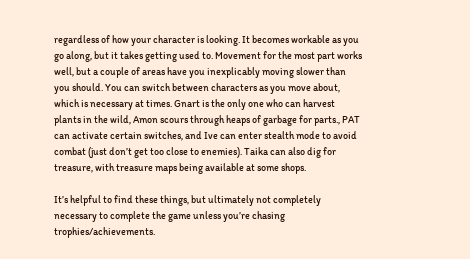regardless of how your character is looking. It becomes workable as you go along, but it takes getting used to. Movement for the most part works well, but a couple of areas have you inexplicably moving slower than you should. You can switch between characters as you move about, which is necessary at times. Gnart is the only one who can harvest plants in the wild, Amon scours through heaps of garbage for parts., PAT can activate certain switches, and Ive can enter stealth mode to avoid combat (just don’t get too close to enemies). Taika can also dig for treasure, with treasure maps being available at some shops.

It’s helpful to find these things, but ultimately not completely necessary to complete the game unless you’re chasing trophies/achievements.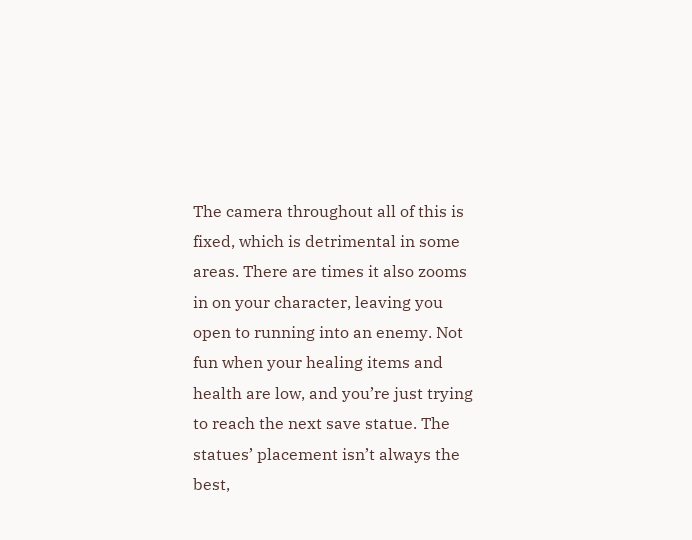The camera throughout all of this is fixed, which is detrimental in some areas. There are times it also zooms in on your character, leaving you open to running into an enemy. Not fun when your healing items and health are low, and you’re just trying to reach the next save statue. The statues’ placement isn’t always the best,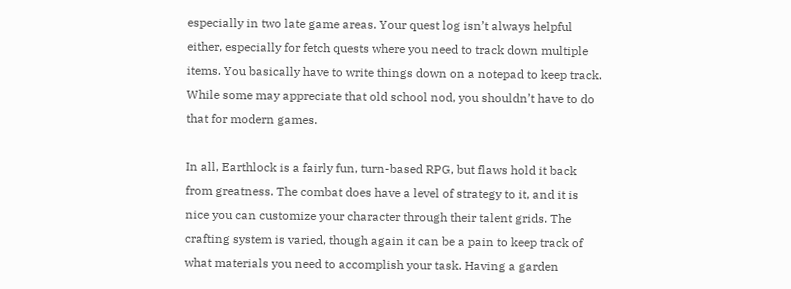especially in two late game areas. Your quest log isn’t always helpful either, especially for fetch quests where you need to track down multiple items. You basically have to write things down on a notepad to keep track. While some may appreciate that old school nod, you shouldn’t have to do that for modern games.

In all, Earthlock is a fairly fun, turn-based RPG, but flaws hold it back from greatness. The combat does have a level of strategy to it, and it is nice you can customize your character through their talent grids. The crafting system is varied, though again it can be a pain to keep track of what materials you need to accomplish your task. Having a garden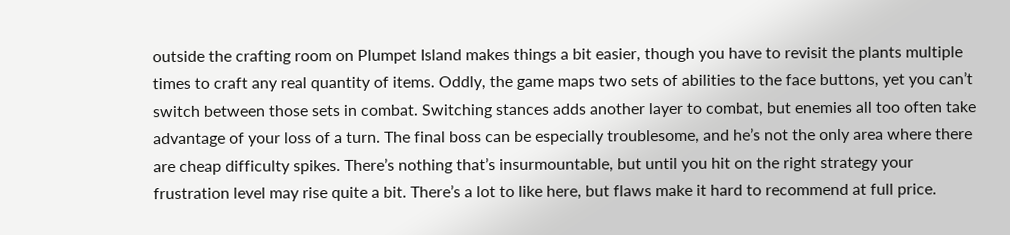outside the crafting room on Plumpet Island makes things a bit easier, though you have to revisit the plants multiple times to craft any real quantity of items. Oddly, the game maps two sets of abilities to the face buttons, yet you can’t switch between those sets in combat. Switching stances adds another layer to combat, but enemies all too often take advantage of your loss of a turn. The final boss can be especially troublesome, and he’s not the only area where there are cheap difficulty spikes. There’s nothing that’s insurmountable, but until you hit on the right strategy your frustration level may rise quite a bit. There’s a lot to like here, but flaws make it hard to recommend at full price.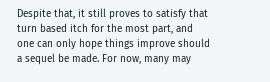Despite that, it still proves to satisfy that turn based itch for the most part, and one can only hope things improve should a sequel be made. For now, many may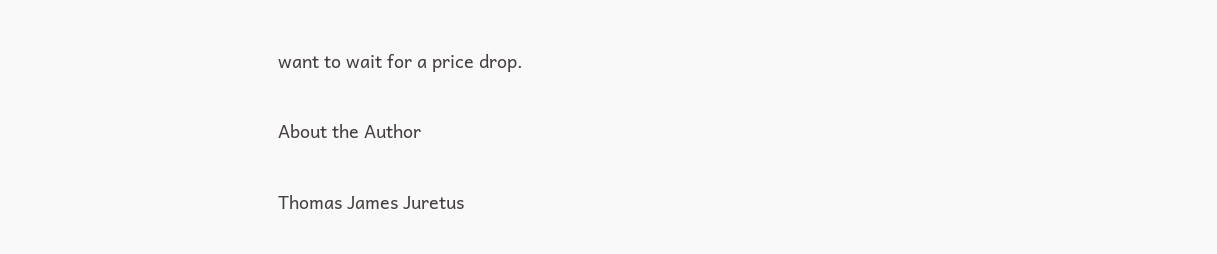want to wait for a price drop.

About the Author

Thomas James Juretus